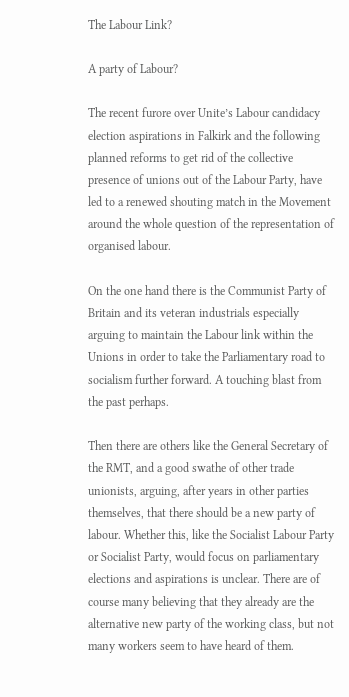The Labour Link?

A party of Labour?

The recent furore over Unite’s Labour candidacy election aspirations in Falkirk and the following planned reforms to get rid of the collective presence of unions out of the Labour Party, have led to a renewed shouting match in the Movement around the whole question of the representation of organised labour.

On the one hand there is the Communist Party of Britain and its veteran industrials especially arguing to maintain the Labour link within the Unions in order to take the Parliamentary road to socialism further forward. A touching blast from the past perhaps.

Then there are others like the General Secretary of the RMT, and a good swathe of other trade unionists, arguing, after years in other parties themselves, that there should be a new party of labour. Whether this, like the Socialist Labour Party or Socialist Party, would focus on parliamentary elections and aspirations is unclear. There are of course many believing that they already are the alternative new party of the working class, but not many workers seem to have heard of them.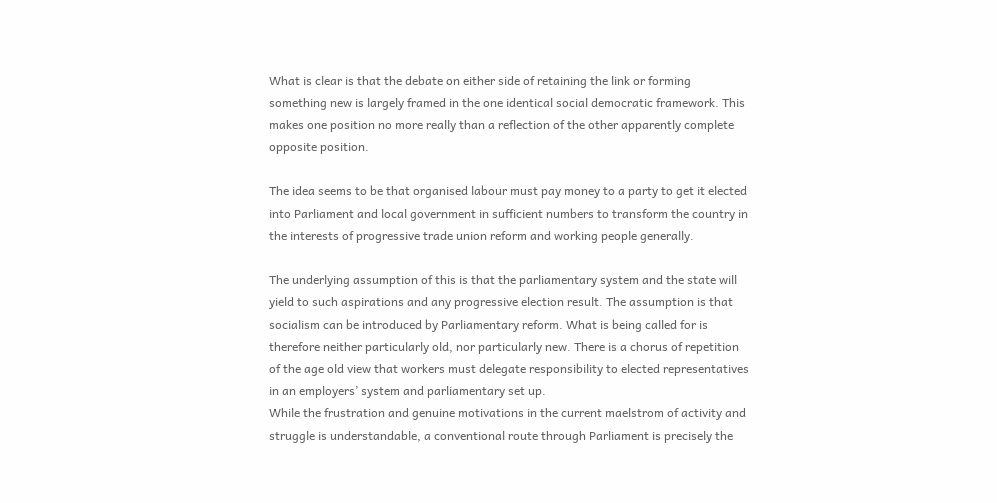What is clear is that the debate on either side of retaining the link or forming something new is largely framed in the one identical social democratic framework. This makes one position no more really than a reflection of the other apparently complete opposite position.

The idea seems to be that organised labour must pay money to a party to get it elected into Parliament and local government in sufficient numbers to transform the country in the interests of progressive trade union reform and working people generally.

The underlying assumption of this is that the parliamentary system and the state will yield to such aspirations and any progressive election result. The assumption is that socialism can be introduced by Parliamentary reform. What is being called for is therefore neither particularly old, nor particularly new. There is a chorus of repetition of the age old view that workers must delegate responsibility to elected representatives in an employers’ system and parliamentary set up.
While the frustration and genuine motivations in the current maelstrom of activity and struggle is understandable, a conventional route through Parliament is precisely the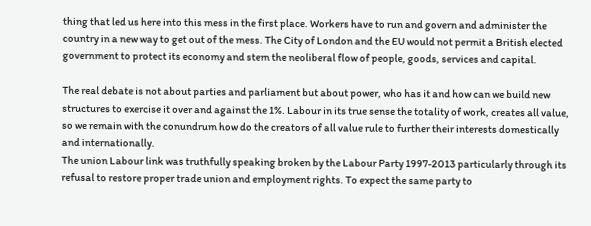thing that led us here into this mess in the first place. Workers have to run and govern and administer the country in a new way to get out of the mess. The City of London and the EU would not permit a British elected government to protect its economy and stem the neoliberal flow of people, goods, services and capital.

The real debate is not about parties and parliament but about power, who has it and how can we build new structures to exercise it over and against the 1%. Labour in its true sense the totality of work, creates all value, so we remain with the conundrum how do the creators of all value rule to further their interests domestically and internationally.
The union Labour link was truthfully speaking broken by the Labour Party 1997-2013 particularly through its refusal to restore proper trade union and employment rights. To expect the same party to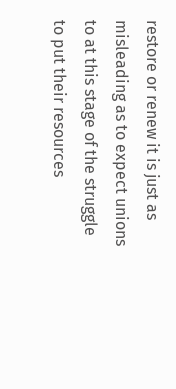restore or renew it is just as misleading as to expect unions to at this stage of the struggle to put their resources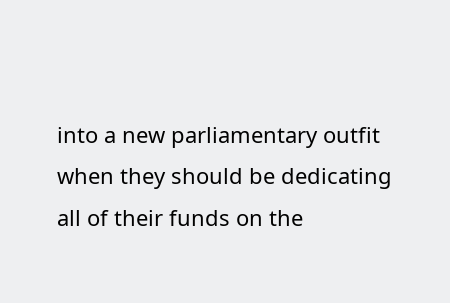into a new parliamentary outfit when they should be dedicating all of their funds on the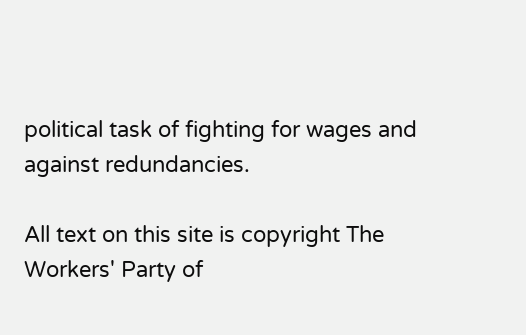political task of fighting for wages and against redundancies.

All text on this site is copyright The Workers' Party of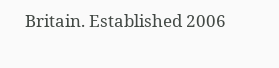Britain. Established 2006